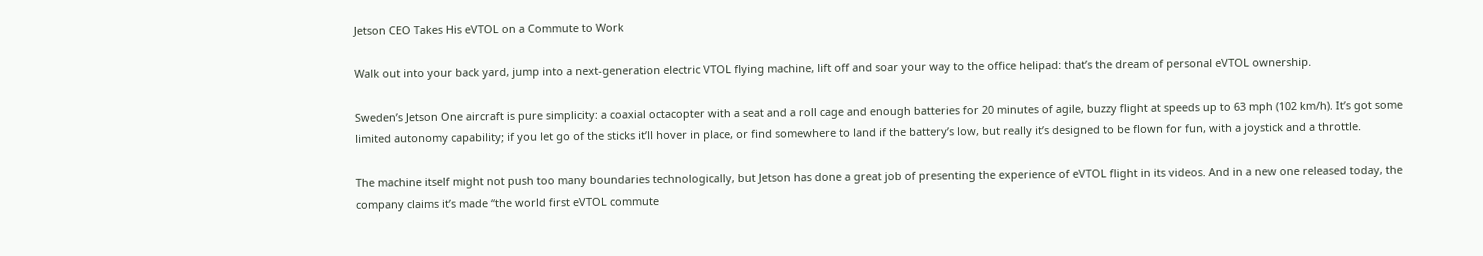Jetson CEO Takes His eVTOL on a Commute to Work

Walk out into your back yard, jump into a next-generation electric VTOL flying machine, lift off and soar your way to the office helipad: that’s the dream of personal eVTOL ownership.

Sweden’s Jetson One aircraft is pure simplicity: a coaxial octacopter with a seat and a roll cage and enough batteries for 20 minutes of agile, buzzy flight at speeds up to 63 mph (102 km/h). It’s got some limited autonomy capability; if you let go of the sticks it’ll hover in place, or find somewhere to land if the battery’s low, but really it’s designed to be flown for fun, with a joystick and a throttle.

The machine itself might not push too many boundaries technologically, but Jetson has done a great job of presenting the experience of eVTOL flight in its videos. And in a new one released today, the company claims it’s made “the world first eVTOL commute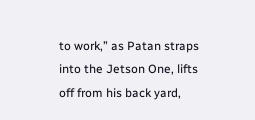to work,” as Patan straps into the Jetson One, lifts off from his back yard,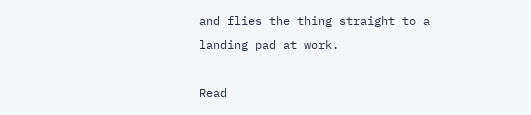and flies the thing straight to a landing pad at work.

Read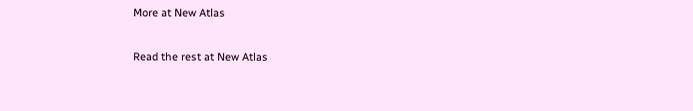More at New Atlas

Read the rest at New Atlas